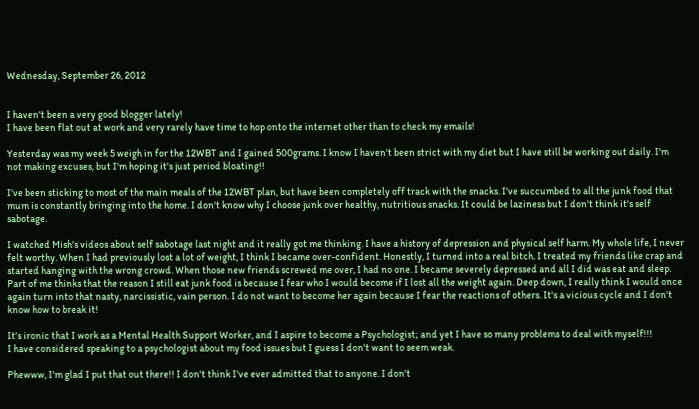Wednesday, September 26, 2012


I haven't been a very good blogger lately!
I have been flat out at work and very rarely have time to hop onto the internet other than to check my emails!

Yesterday was my week 5 weigh in for the 12WBT and I gained 500grams. I know I haven't been strict with my diet but I have still be working out daily. I'm not making excuses, but I'm hoping it's just period bloating!!

I've been sticking to most of the main meals of the 12WBT plan, but have been completely off track with the snacks. I've succumbed to all the junk food that mum is constantly bringing into the home. I don't know why I choose junk over healthy, nutritious snacks. It could be laziness but I don't think it's self sabotage.

I watched Mish's videos about self sabotage last night and it really got me thinking. I have a history of depression and physical self harm. My whole life, I never felt worthy. When I had previously lost a lot of weight, I think I became over-confident. Honestly, I turned into a real bitch. I treated my friends like crap and started hanging with the wrong crowd. When those new friends screwed me over, I had no one. I became severely depressed and all I did was eat and sleep. Part of me thinks that the reason I still eat junk food is because I fear who I would become if I lost all the weight again. Deep down, I really think I would once again turn into that nasty, narcissistic, vain person. I do not want to become her again because I fear the reactions of others. It's a vicious cycle and I don't know how to break it!

It's ironic that I work as a Mental Health Support Worker, and I aspire to become a Psychologist; and yet I have so many problems to deal with myself!!!
I have considered speaking to a psychologist about my food issues but I guess I don't want to seem weak.

Phewww, I'm glad I put that out there!! I don't think I've ever admitted that to anyone. I don't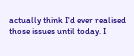actually think I'd ever realised those issues until today. I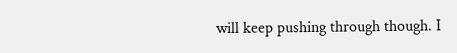will keep pushing through though. I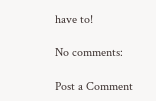have to!

No comments:

Post a Comment